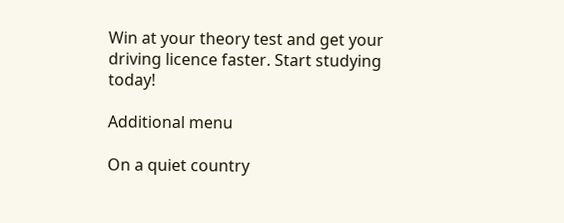Win at your theory test and get your driving licence faster. Start studying today!

Additional menu

On a quiet country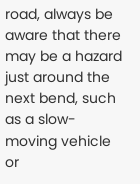road, always be aware that there may be a hazard just around the next bend, such as a slow-moving vehicle or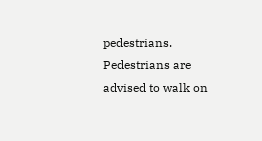pedestrians. Pedestrians are advised to walk on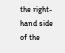the right-hand side of the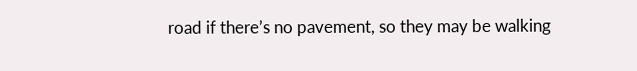road if there’s no pavement, so they may be walking